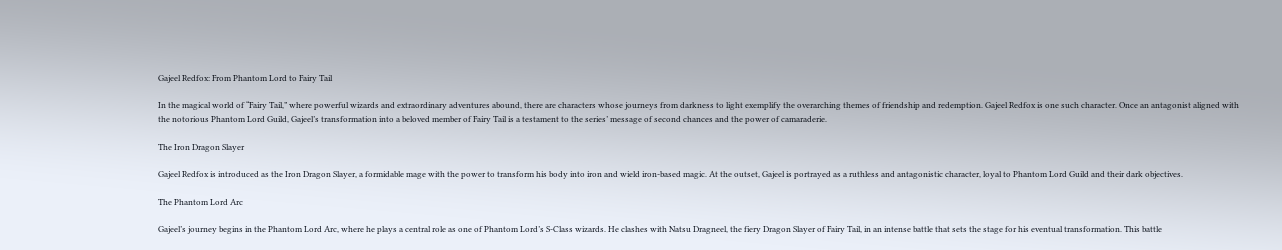Gajeel Redfox: From Phantom Lord to Fairy Tail

In the magical world of “Fairy Tail,” where powerful wizards and extraordinary adventures abound, there are characters whose journeys from darkness to light exemplify the overarching themes of friendship and redemption. Gajeel Redfox is one such character. Once an antagonist aligned with the notorious Phantom Lord Guild, Gajeel’s transformation into a beloved member of Fairy Tail is a testament to the series’ message of second chances and the power of camaraderie.

The Iron Dragon Slayer

Gajeel Redfox is introduced as the Iron Dragon Slayer, a formidable mage with the power to transform his body into iron and wield iron-based magic. At the outset, Gajeel is portrayed as a ruthless and antagonistic character, loyal to Phantom Lord Guild and their dark objectives.

The Phantom Lord Arc

Gajeel’s journey begins in the Phantom Lord Arc, where he plays a central role as one of Phantom Lord’s S-Class wizards. He clashes with Natsu Dragneel, the fiery Dragon Slayer of Fairy Tail, in an intense battle that sets the stage for his eventual transformation. This battle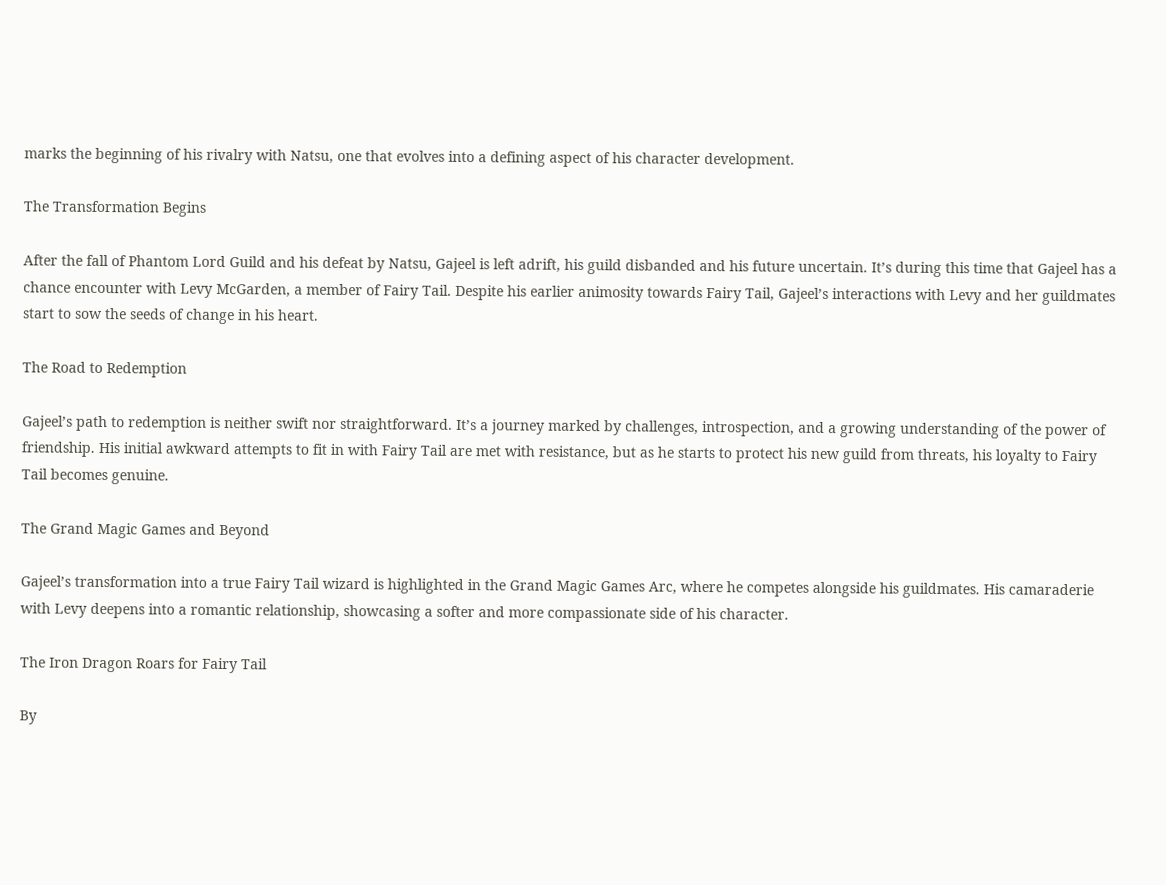marks the beginning of his rivalry with Natsu, one that evolves into a defining aspect of his character development.

The Transformation Begins

After the fall of Phantom Lord Guild and his defeat by Natsu, Gajeel is left adrift, his guild disbanded and his future uncertain. It’s during this time that Gajeel has a chance encounter with Levy McGarden, a member of Fairy Tail. Despite his earlier animosity towards Fairy Tail, Gajeel’s interactions with Levy and her guildmates start to sow the seeds of change in his heart.

The Road to Redemption

Gajeel’s path to redemption is neither swift nor straightforward. It’s a journey marked by challenges, introspection, and a growing understanding of the power of friendship. His initial awkward attempts to fit in with Fairy Tail are met with resistance, but as he starts to protect his new guild from threats, his loyalty to Fairy Tail becomes genuine.

The Grand Magic Games and Beyond

Gajeel’s transformation into a true Fairy Tail wizard is highlighted in the Grand Magic Games Arc, where he competes alongside his guildmates. His camaraderie with Levy deepens into a romantic relationship, showcasing a softer and more compassionate side of his character.

The Iron Dragon Roars for Fairy Tail

By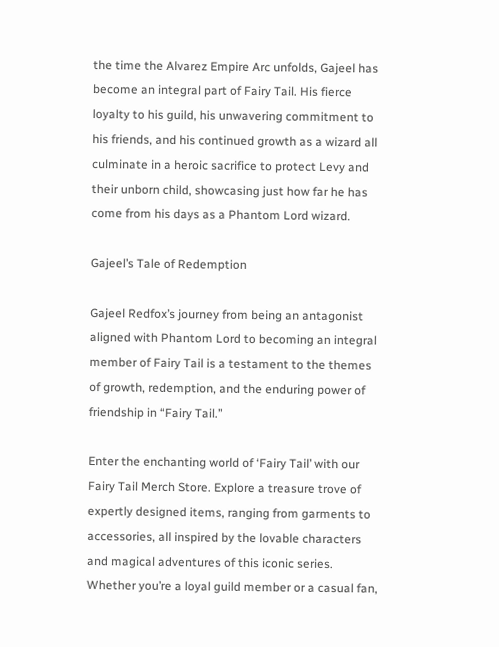the time the Alvarez Empire Arc unfolds, Gajeel has become an integral part of Fairy Tail. His fierce loyalty to his guild, his unwavering commitment to his friends, and his continued growth as a wizard all culminate in a heroic sacrifice to protect Levy and their unborn child, showcasing just how far he has come from his days as a Phantom Lord wizard.

Gajeel’s Tale of Redemption

Gajeel Redfox’s journey from being an antagonist aligned with Phantom Lord to becoming an integral member of Fairy Tail is a testament to the themes of growth, redemption, and the enduring power of friendship in “Fairy Tail.”

Enter the enchanting world of ‘Fairy Tail’ with our Fairy Tail Merch Store. Explore a treasure trove of expertly designed items, ranging from garments to accessories, all inspired by the lovable characters and magical adventures of this iconic series. Whether you’re a loyal guild member or a casual fan,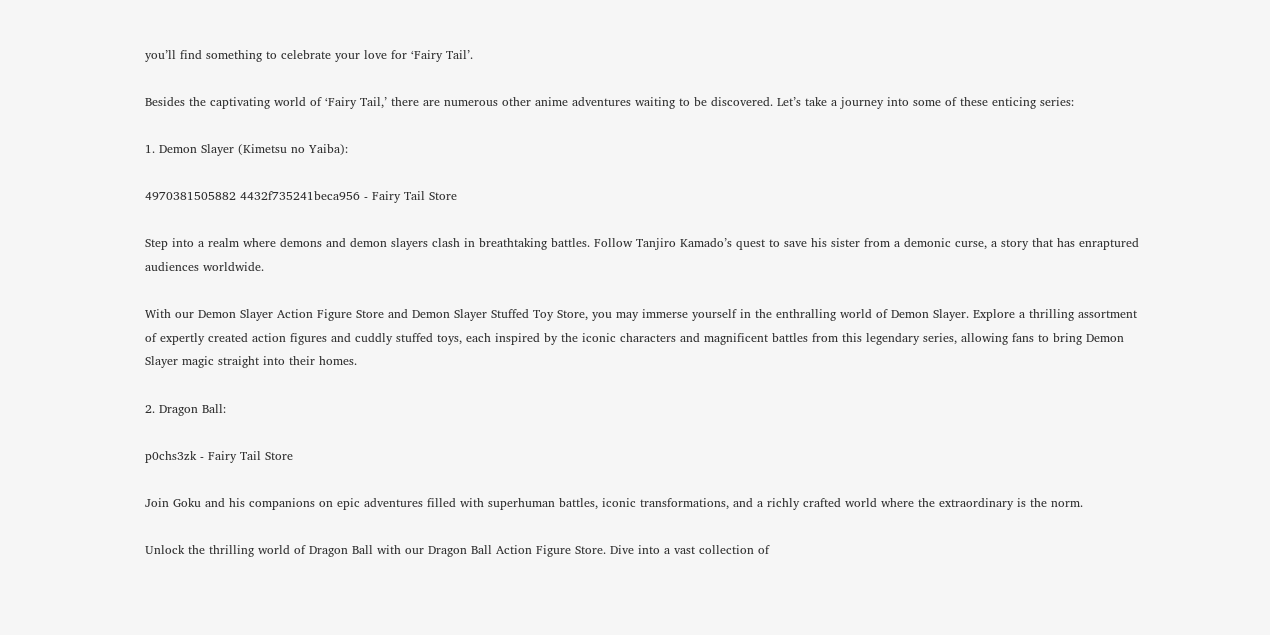you’ll find something to celebrate your love for ‘Fairy Tail’.

Besides the captivating world of ‘Fairy Tail,’ there are numerous other anime adventures waiting to be discovered. Let’s take a journey into some of these enticing series:

1. Demon Slayer (Kimetsu no Yaiba):

4970381505882 4432f735241beca956 - Fairy Tail Store

Step into a realm where demons and demon slayers clash in breathtaking battles. Follow Tanjiro Kamado’s quest to save his sister from a demonic curse, a story that has enraptured audiences worldwide.

With our Demon Slayer Action Figure Store and Demon Slayer Stuffed Toy Store, you may immerse yourself in the enthralling world of Demon Slayer. Explore a thrilling assortment of expertly created action figures and cuddly stuffed toys, each inspired by the iconic characters and magnificent battles from this legendary series, allowing fans to bring Demon Slayer magic straight into their homes.

2. Dragon Ball:

p0chs3zk - Fairy Tail Store

Join Goku and his companions on epic adventures filled with superhuman battles, iconic transformations, and a richly crafted world where the extraordinary is the norm.

Unlock the thrilling world of Dragon Ball with our Dragon Ball Action Figure Store. Dive into a vast collection of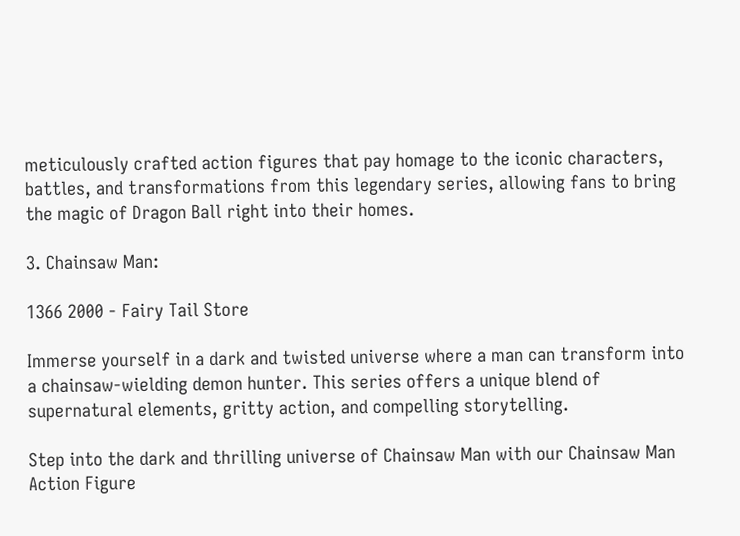meticulously crafted action figures that pay homage to the iconic characters, battles, and transformations from this legendary series, allowing fans to bring the magic of Dragon Ball right into their homes.

3. Chainsaw Man:

1366 2000 - Fairy Tail Store

Immerse yourself in a dark and twisted universe where a man can transform into a chainsaw-wielding demon hunter. This series offers a unique blend of supernatural elements, gritty action, and compelling storytelling.

Step into the dark and thrilling universe of Chainsaw Man with our Chainsaw Man Action Figure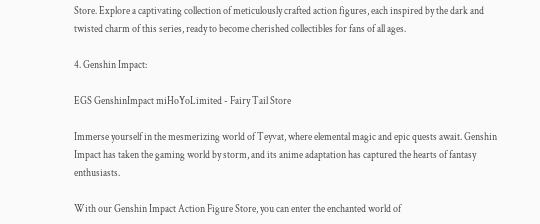Store. Explore a captivating collection of meticulously crafted action figures, each inspired by the dark and twisted charm of this series, ready to become cherished collectibles for fans of all ages.

4. Genshin Impact:

EGS GenshinImpact miHoYoLimited - Fairy Tail Store

Immerse yourself in the mesmerizing world of Teyvat, where elemental magic and epic quests await. Genshin Impact has taken the gaming world by storm, and its anime adaptation has captured the hearts of fantasy enthusiasts.

With our Genshin Impact Action Figure Store, you can enter the enchanted world of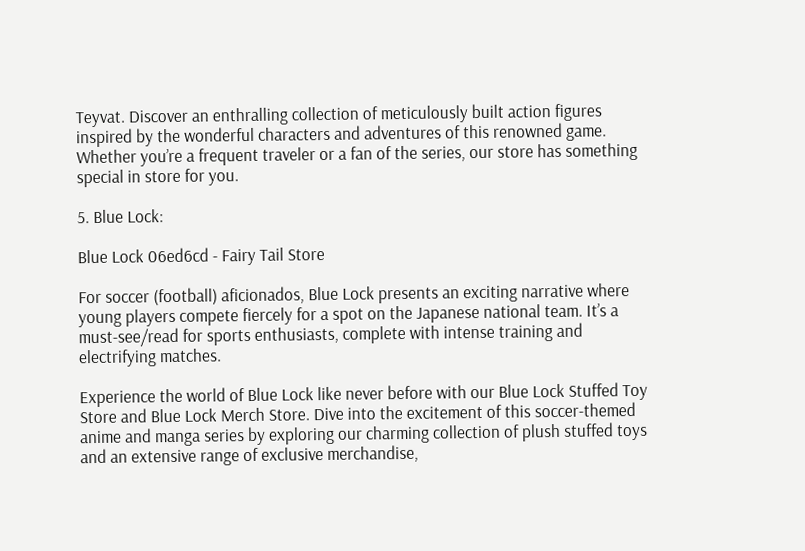Teyvat. Discover an enthralling collection of meticulously built action figures inspired by the wonderful characters and adventures of this renowned game. Whether you’re a frequent traveler or a fan of the series, our store has something special in store for you.

5. Blue Lock:

Blue Lock 06ed6cd - Fairy Tail Store

For soccer (football) aficionados, Blue Lock presents an exciting narrative where young players compete fiercely for a spot on the Japanese national team. It’s a must-see/read for sports enthusiasts, complete with intense training and electrifying matches.

Experience the world of Blue Lock like never before with our Blue Lock Stuffed Toy Store and Blue Lock Merch Store. Dive into the excitement of this soccer-themed anime and manga series by exploring our charming collection of plush stuffed toys and an extensive range of exclusive merchandise,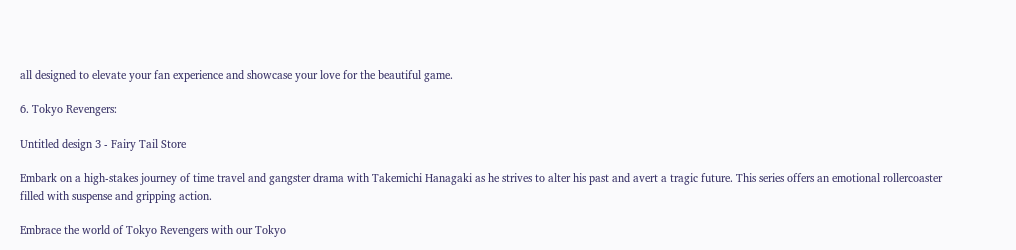all designed to elevate your fan experience and showcase your love for the beautiful game.

6. Tokyo Revengers:

Untitled design 3 - Fairy Tail Store

Embark on a high-stakes journey of time travel and gangster drama with Takemichi Hanagaki as he strives to alter his past and avert a tragic future. This series offers an emotional rollercoaster filled with suspense and gripping action.

Embrace the world of Tokyo Revengers with our Tokyo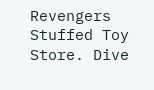Revengers Stuffed Toy Store. Dive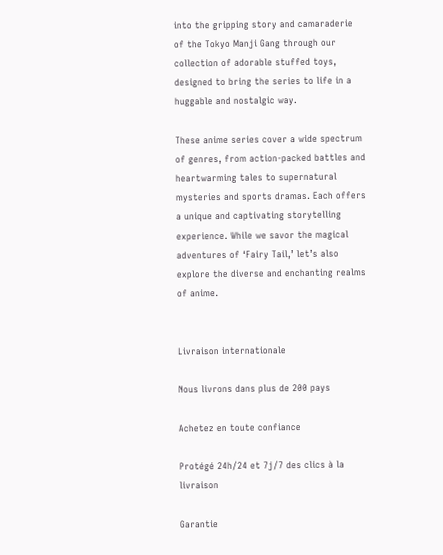into the gripping story and camaraderie of the Tokyo Manji Gang through our collection of adorable stuffed toys, designed to bring the series to life in a huggable and nostalgic way.

These anime series cover a wide spectrum of genres, from action-packed battles and heartwarming tales to supernatural mysteries and sports dramas. Each offers a unique and captivating storytelling experience. While we savor the magical adventures of ‘Fairy Tail,’ let’s also explore the diverse and enchanting realms of anime.


Livraison internationale

Nous livrons dans plus de 200 pays

Achetez en toute confiance

Protégé 24h/24 et 7j/7 des clics à la livraison

Garantie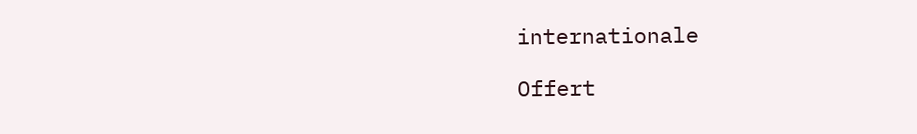internationale

Offert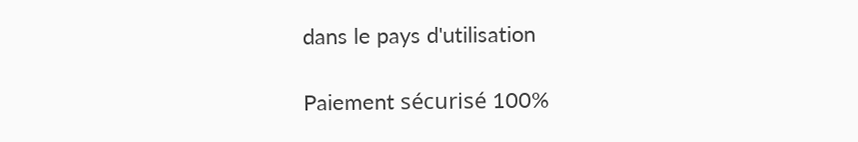dans le pays d'utilisation

Paiement sécurisé 100%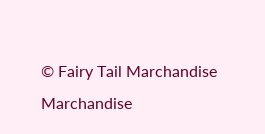© Fairy Tail Marchandise
Marchandise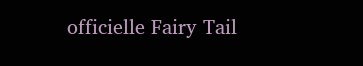officielle Fairy Tail